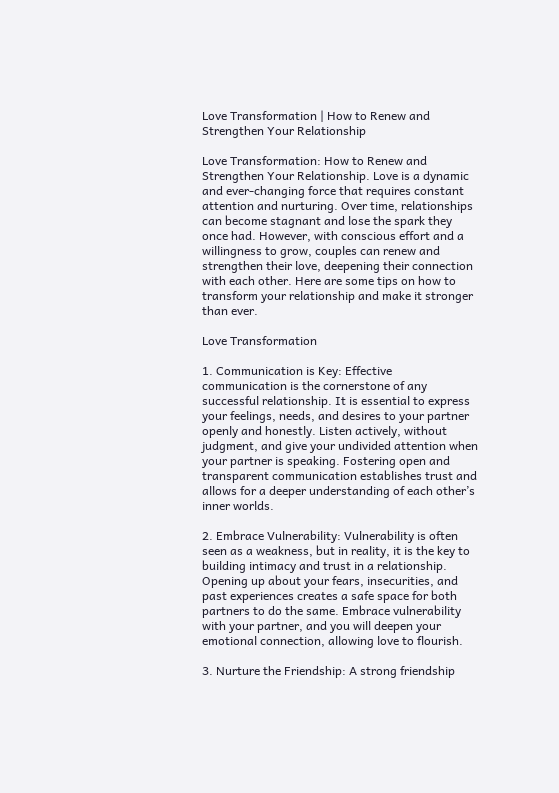Love Transformation | How to Renew and Strengthen Your Relationship

Love Transformation: How to Renew and Strengthen Your Relationship. Love is a dynamic and ever-changing force that requires constant attention and nurturing. Over time, relationships can become stagnant and lose the spark they once had. However, with conscious effort and a willingness to grow, couples can renew and strengthen their love, deepening their connection with each other. Here are some tips on how to transform your relationship and make it stronger than ever.

Love Transformation

1. Communication is Key: Effective communication is the cornerstone of any successful relationship. It is essential to express your feelings, needs, and desires to your partner openly and honestly. Listen actively, without judgment, and give your undivided attention when your partner is speaking. Fostering open and transparent communication establishes trust and allows for a deeper understanding of each other’s inner worlds.

2. Embrace Vulnerability: Vulnerability is often seen as a weakness, but in reality, it is the key to building intimacy and trust in a relationship. Opening up about your fears, insecurities, and past experiences creates a safe space for both partners to do the same. Embrace vulnerability with your partner, and you will deepen your emotional connection, allowing love to flourish.

3. Nurture the Friendship: A strong friendship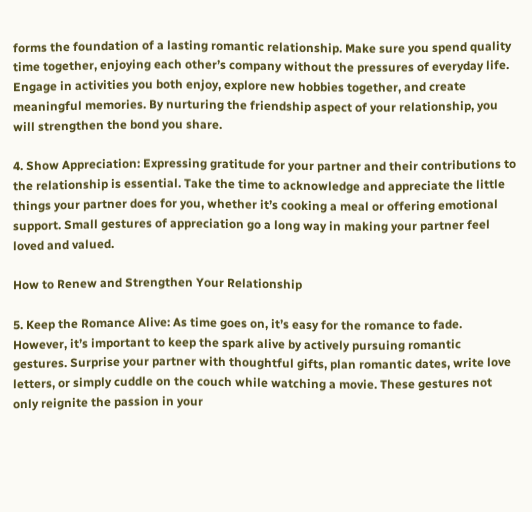forms the foundation of a lasting romantic relationship. Make sure you spend quality time together, enjoying each other’s company without the pressures of everyday life. Engage in activities you both enjoy, explore new hobbies together, and create meaningful memories. By nurturing the friendship aspect of your relationship, you will strengthen the bond you share.

4. Show Appreciation: Expressing gratitude for your partner and their contributions to the relationship is essential. Take the time to acknowledge and appreciate the little things your partner does for you, whether it’s cooking a meal or offering emotional support. Small gestures of appreciation go a long way in making your partner feel loved and valued.

How to Renew and Strengthen Your Relationship

5. Keep the Romance Alive: As time goes on, it’s easy for the romance to fade. However, it’s important to keep the spark alive by actively pursuing romantic gestures. Surprise your partner with thoughtful gifts, plan romantic dates, write love letters, or simply cuddle on the couch while watching a movie. These gestures not only reignite the passion in your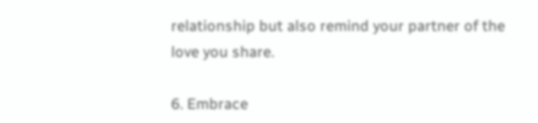relationship but also remind your partner of the love you share.

6. Embrace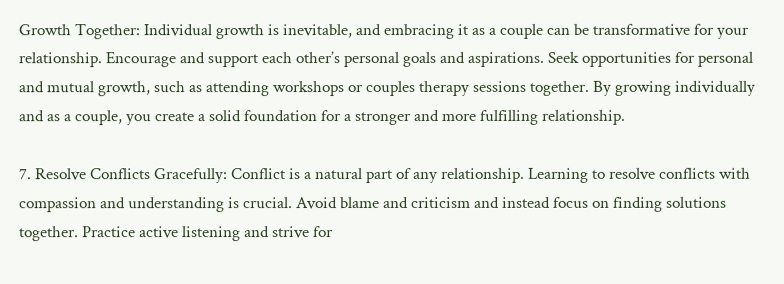Growth Together: Individual growth is inevitable, and embracing it as a couple can be transformative for your relationship. Encourage and support each other’s personal goals and aspirations. Seek opportunities for personal and mutual growth, such as attending workshops or couples therapy sessions together. By growing individually and as a couple, you create a solid foundation for a stronger and more fulfilling relationship.

7. Resolve Conflicts Gracefully: Conflict is a natural part of any relationship. Learning to resolve conflicts with compassion and understanding is crucial. Avoid blame and criticism and instead focus on finding solutions together. Practice active listening and strive for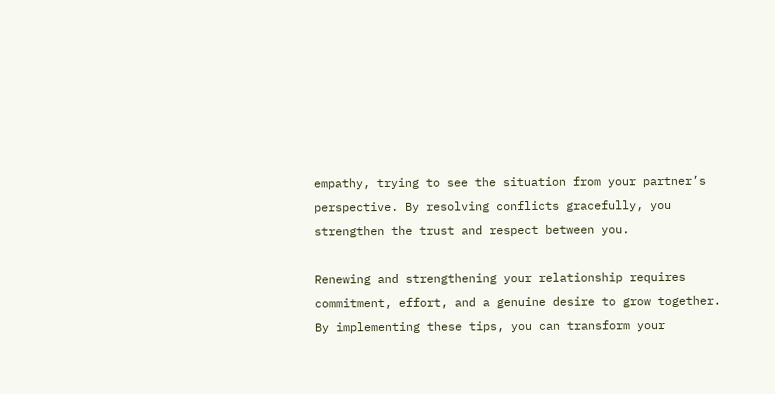empathy, trying to see the situation from your partner’s perspective. By resolving conflicts gracefully, you strengthen the trust and respect between you.

Renewing and strengthening your relationship requires commitment, effort, and a genuine desire to grow together. By implementing these tips, you can transform your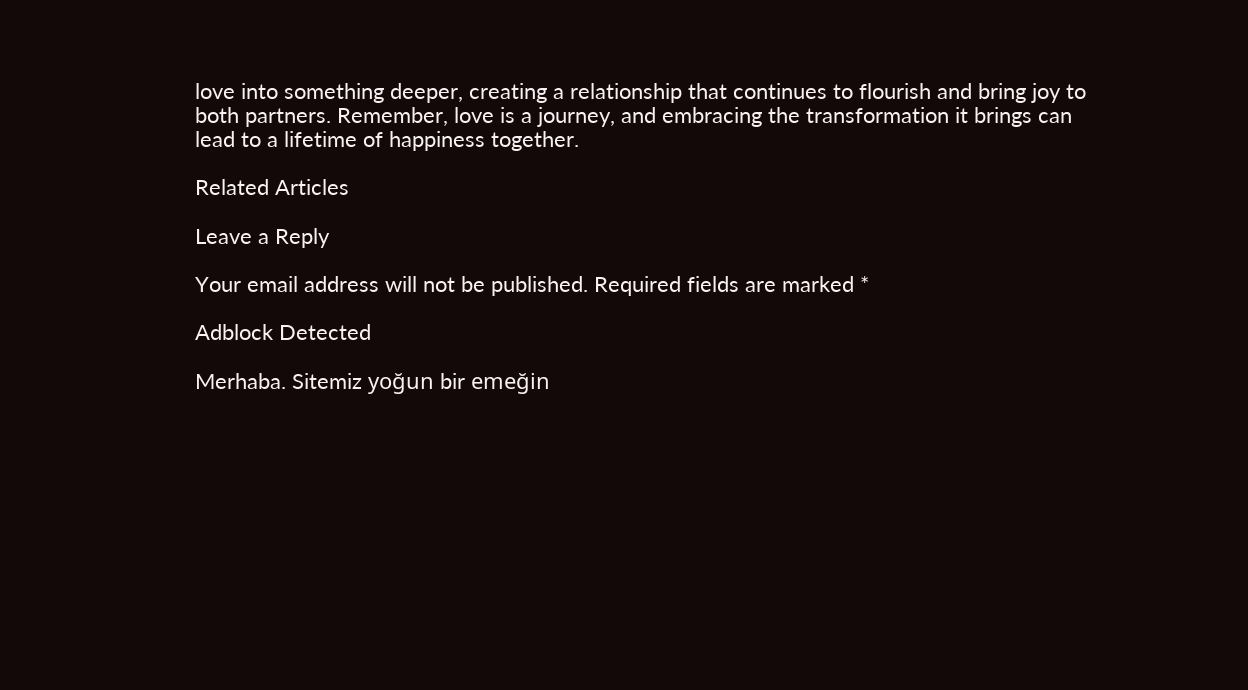love into something deeper, creating a relationship that continues to flourish and bring joy to both partners. Remember, love is a journey, and embracing the transformation it brings can lead to a lifetime of happiness together.

Related Articles

Leave a Reply

Your email address will not be published. Required fields are marked *

Adblock Detected

Merhaba. Sitemiz yoğun bir emeğin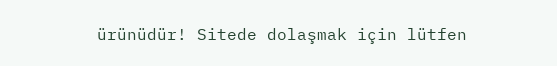ürünüdür! Sitede dolaşmak için lütfen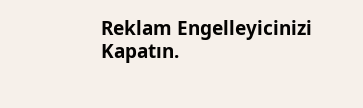Reklam Engelleyicinizi Kapatın.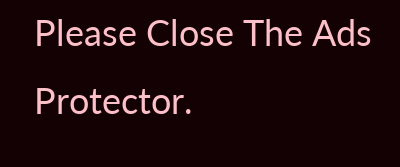Please Close The Ads Protector.